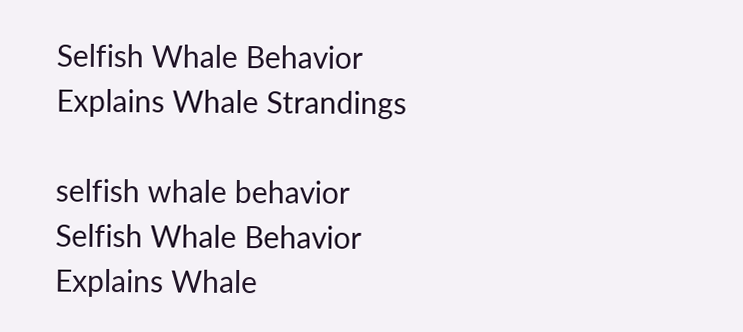Selfish Whale Behavior Explains Whale Strandings

selfish whale behavior
Selfish Whale Behavior Explains Whale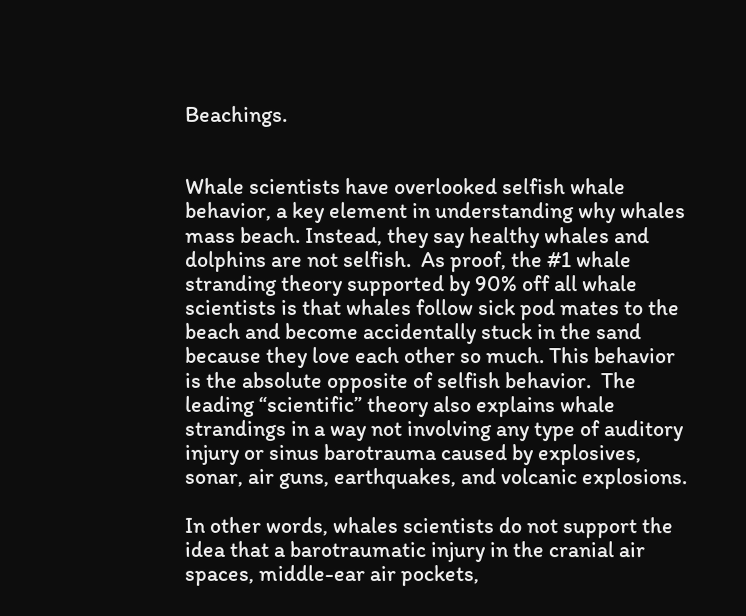Beachings.


Whale scientists have overlooked selfish whale behavior, a key element in understanding why whales mass beach. Instead, they say healthy whales and dolphins are not selfish.  As proof, the #1 whale stranding theory supported by 90% off all whale scientists is that whales follow sick pod mates to the beach and become accidentally stuck in the sand because they love each other so much. This behavior is the absolute opposite of selfish behavior.  The leading “scientific” theory also explains whale strandings in a way not involving any type of auditory injury or sinus barotrauma caused by explosives, sonar, air guns, earthquakes, and volcanic explosions.

In other words, whales scientists do not support the idea that a barotraumatic injury in the cranial air spaces, middle-ear air pockets,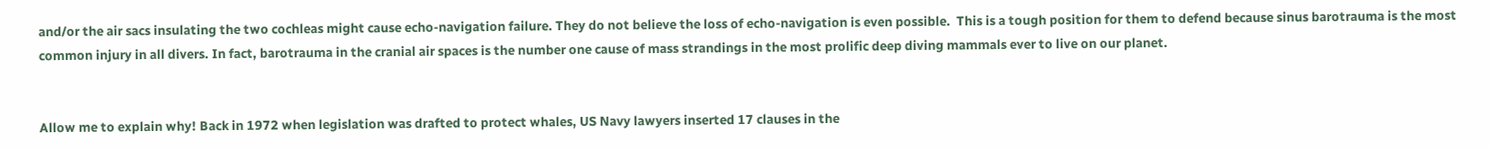and/or the air sacs insulating the two cochleas might cause echo-navigation failure. They do not believe the loss of echo-navigation is even possible.  This is a tough position for them to defend because sinus barotrauma is the most common injury in all divers. In fact, barotrauma in the cranial air spaces is the number one cause of mass strandings in the most prolific deep diving mammals ever to live on our planet.


Allow me to explain why! Back in 1972 when legislation was drafted to protect whales, US Navy lawyers inserted 17 clauses in the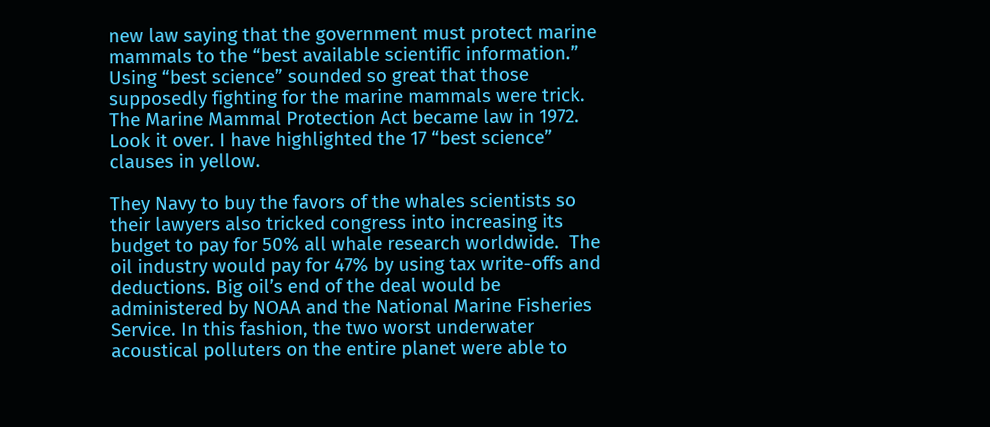new law saying that the government must protect marine mammals to the “best available scientific information.” Using “best science” sounded so great that those supposedly fighting for the marine mammals were trick. The Marine Mammal Protection Act became law in 1972. Look it over. I have highlighted the 17 “best science” clauses in yellow.

They Navy to buy the favors of the whales scientists so their lawyers also tricked congress into increasing its budget to pay for 50% all whale research worldwide.  The oil industry would pay for 47% by using tax write-offs and deductions. Big oil’s end of the deal would be administered by NOAA and the National Marine Fisheries Service. In this fashion, the two worst underwater acoustical polluters on the entire planet were able to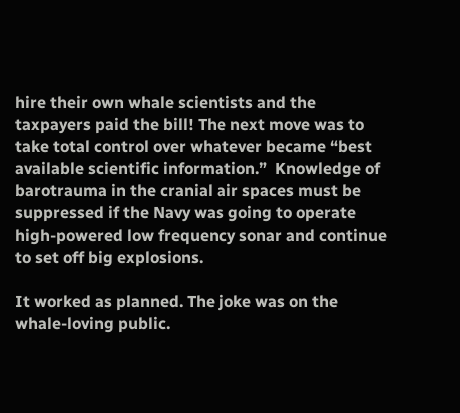hire their own whale scientists and the taxpayers paid the bill! The next move was to take total control over whatever became “best available scientific information.”  Knowledge of barotrauma in the cranial air spaces must be suppressed if the Navy was going to operate high-powered low frequency sonar and continue to set off big explosions.

It worked as planned. The joke was on the whale-loving public.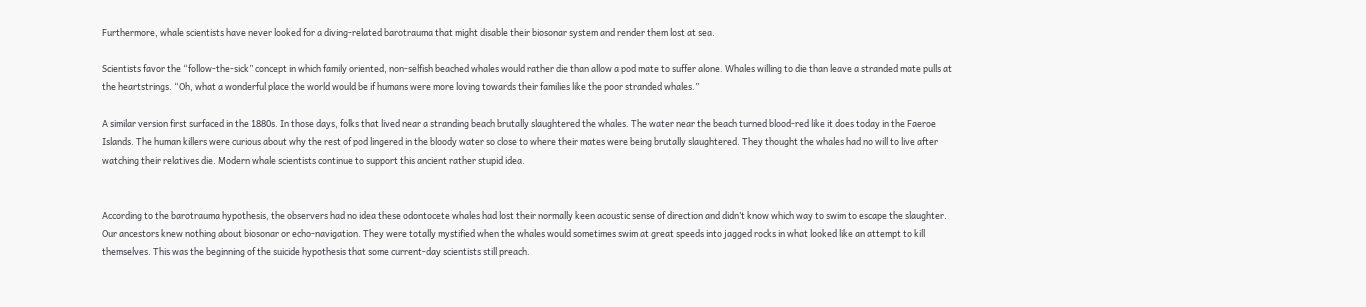Furthermore, whale scientists have never looked for a diving-related barotrauma that might disable their biosonar system and render them lost at sea.

Scientists favor the “follow-the-sick” concept in which family oriented, non-selfish beached whales would rather die than allow a pod mate to suffer alone. Whales willing to die than leave a stranded mate pulls at the heartstrings. “Oh, what a wonderful place the world would be if humans were more loving towards their families like the poor stranded whales.”

A similar version first surfaced in the 1880s. In those days, folks that lived near a stranding beach brutally slaughtered the whales. The water near the beach turned blood-red like it does today in the Faeroe Islands. The human killers were curious about why the rest of pod lingered in the bloody water so close to where their mates were being brutally slaughtered. They thought the whales had no will to live after watching their relatives die. Modern whale scientists continue to support this ancient rather stupid idea.


According to the barotrauma hypothesis, the observers had no idea these odontocete whales had lost their normally keen acoustic sense of direction and didn’t know which way to swim to escape the slaughter. Our ancestors knew nothing about biosonar or echo-navigation. They were totally mystified when the whales would sometimes swim at great speeds into jagged rocks in what looked like an attempt to kill themselves. This was the beginning of the suicide hypothesis that some current-day scientists still preach.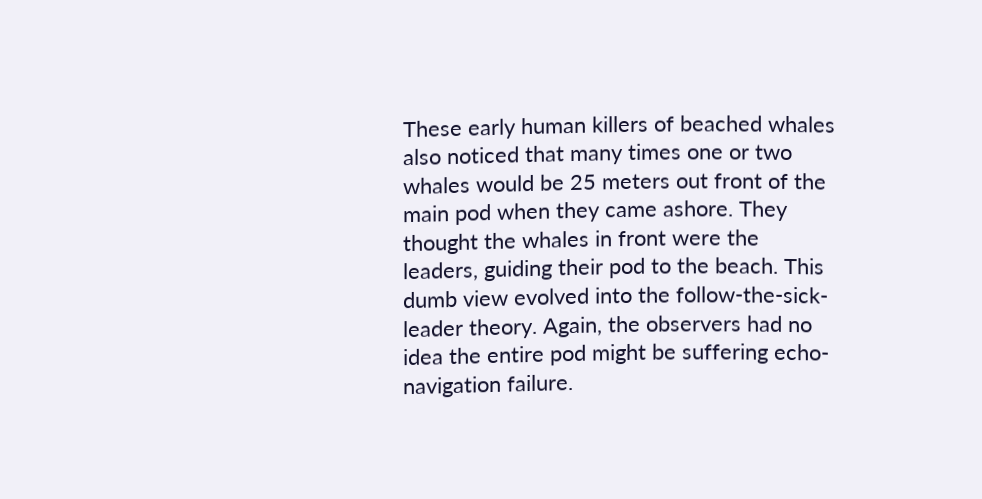These early human killers of beached whales also noticed that many times one or two whales would be 25 meters out front of the main pod when they came ashore. They thought the whales in front were the leaders, guiding their pod to the beach. This dumb view evolved into the follow-the-sick-leader theory. Again, the observers had no idea the entire pod might be suffering echo-navigation failure.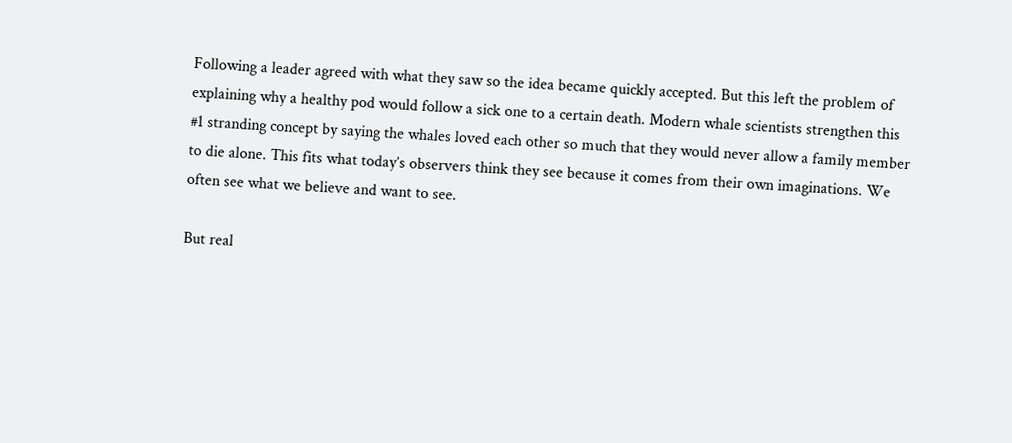Following a leader agreed with what they saw so the idea became quickly accepted. But this left the problem of explaining why a healthy pod would follow a sick one to a certain death. Modern whale scientists strengthen this #1 stranding concept by saying the whales loved each other so much that they would never allow a family member to die alone. This fits what today’s observers think they see because it comes from their own imaginations. We often see what we believe and want to see.

But real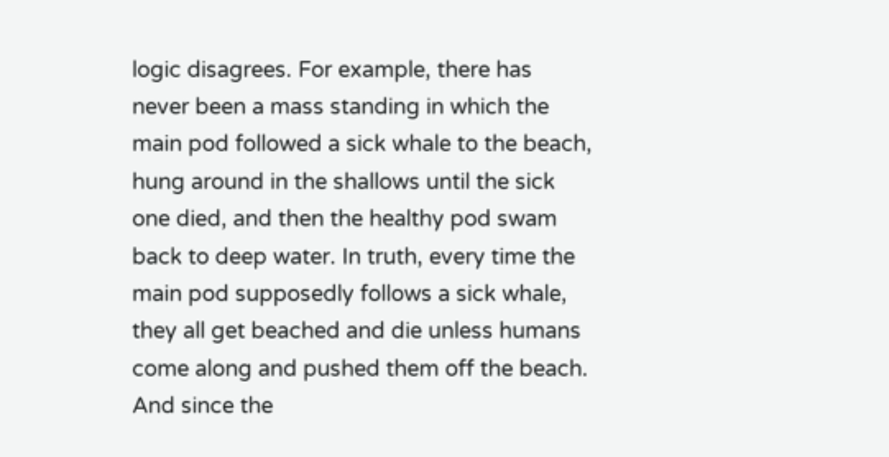logic disagrees. For example, there has never been a mass standing in which the main pod followed a sick whale to the beach, hung around in the shallows until the sick one died, and then the healthy pod swam back to deep water. In truth, every time the main pod supposedly follows a sick whale, they all get beached and die unless humans come along and pushed them off the beach. And since the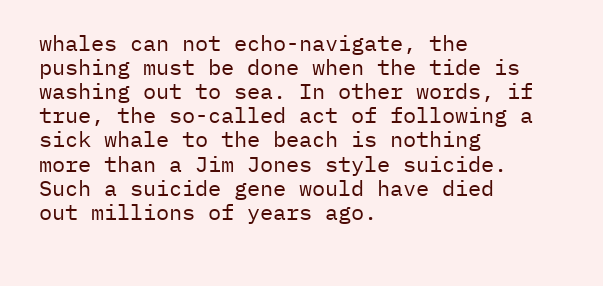whales can not echo-navigate, the pushing must be done when the tide is washing out to sea. In other words, if true, the so-called act of following a sick whale to the beach is nothing more than a Jim Jones style suicide. Such a suicide gene would have died out millions of years ago.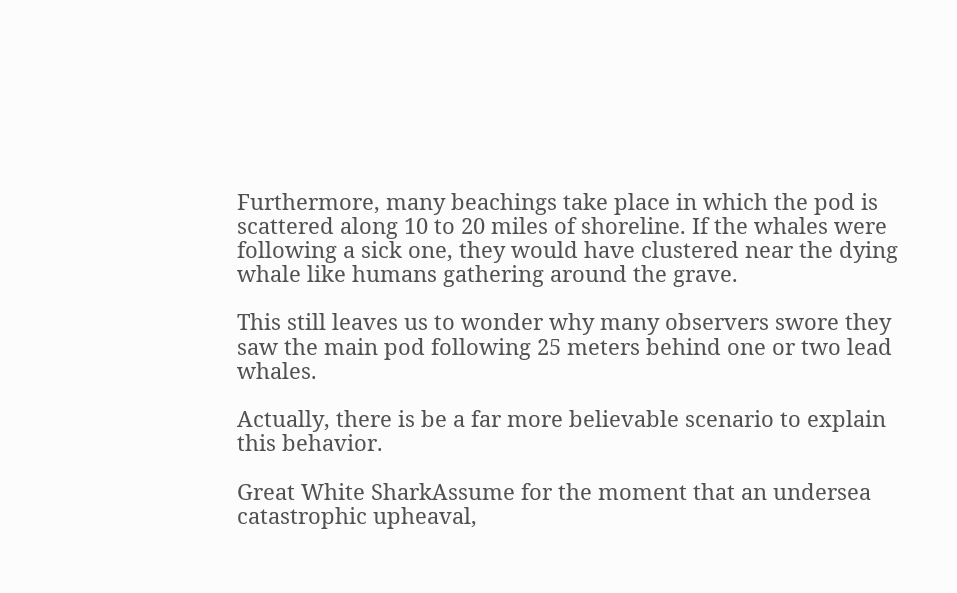Furthermore, many beachings take place in which the pod is scattered along 10 to 20 miles of shoreline. If the whales were following a sick one, they would have clustered near the dying whale like humans gathering around the grave.

This still leaves us to wonder why many observers swore they saw the main pod following 25 meters behind one or two lead whales.

Actually, there is be a far more believable scenario to explain this behavior.

Great White SharkAssume for the moment that an undersea catastrophic upheaval,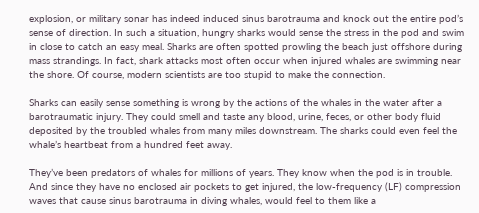explosion, or military sonar has indeed induced sinus barotrauma and knock out the entire pod’s sense of direction. In such a situation, hungry sharks would sense the stress in the pod and swim in close to catch an easy meal. Sharks are often spotted prowling the beach just offshore during mass strandings. In fact, shark attacks most often occur when injured whales are swimming near the shore. Of course, modern scientists are too stupid to make the connection.

Sharks can easily sense something is wrong by the actions of the whales in the water after a barotraumatic injury. They could smell and taste any blood, urine, feces, or other body fluid deposited by the troubled whales from many miles downstream. The sharks could even feel the whale’s heartbeat from a hundred feet away.

They’ve been predators of whales for millions of years. They know when the pod is in trouble. And since they have no enclosed air pockets to get injured, the low-frequency (LF) compression waves that cause sinus barotrauma in diving whales, would feel to them like a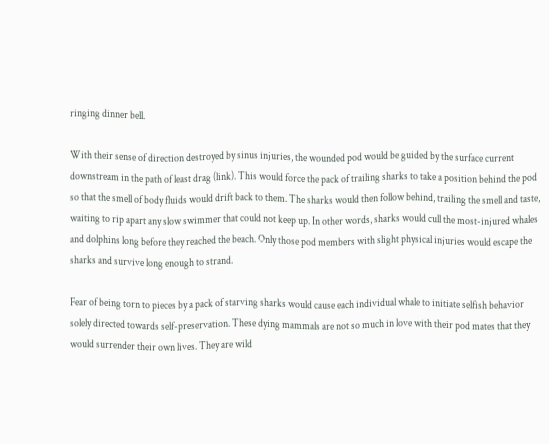ringing dinner bell.

With their sense of direction destroyed by sinus injuries, the wounded pod would be guided by the surface current downstream in the path of least drag (link). This would force the pack of trailing sharks to take a position behind the pod so that the smell of body fluids would drift back to them. The sharks would then follow behind, trailing the smell and taste, waiting to rip apart any slow swimmer that could not keep up. In other words, sharks would cull the most-injured whales and dolphins long before they reached the beach. Only those pod members with slight physical injuries would escape the sharks and survive long enough to strand.

Fear of being torn to pieces by a pack of starving sharks would cause each individual whale to initiate selfish behavior solely directed towards self-preservation. These dying mammals are not so much in love with their pod mates that they would surrender their own lives. They are wild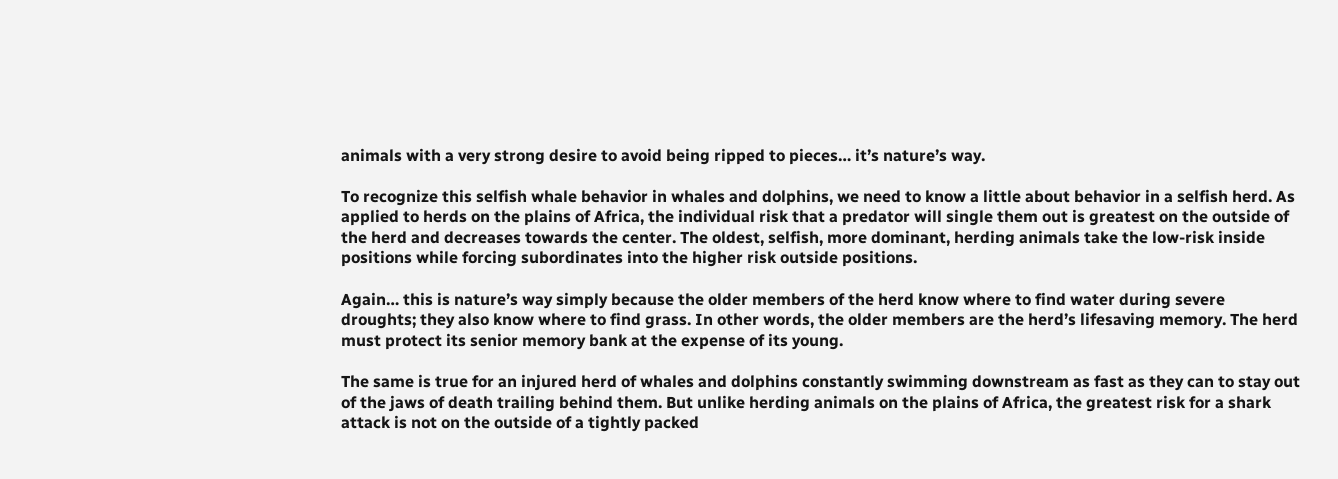animals with a very strong desire to avoid being ripped to pieces… it’s nature’s way.

To recognize this selfish whale behavior in whales and dolphins, we need to know a little about behavior in a selfish herd. As applied to herds on the plains of Africa, the individual risk that a predator will single them out is greatest on the outside of the herd and decreases towards the center. The oldest, selfish, more dominant, herding animals take the low-risk inside positions while forcing subordinates into the higher risk outside positions.

Again… this is nature’s way simply because the older members of the herd know where to find water during severe droughts; they also know where to find grass. In other words, the older members are the herd’s lifesaving memory. The herd must protect its senior memory bank at the expense of its young.

The same is true for an injured herd of whales and dolphins constantly swimming downstream as fast as they can to stay out of the jaws of death trailing behind them. But unlike herding animals on the plains of Africa, the greatest risk for a shark attack is not on the outside of a tightly packed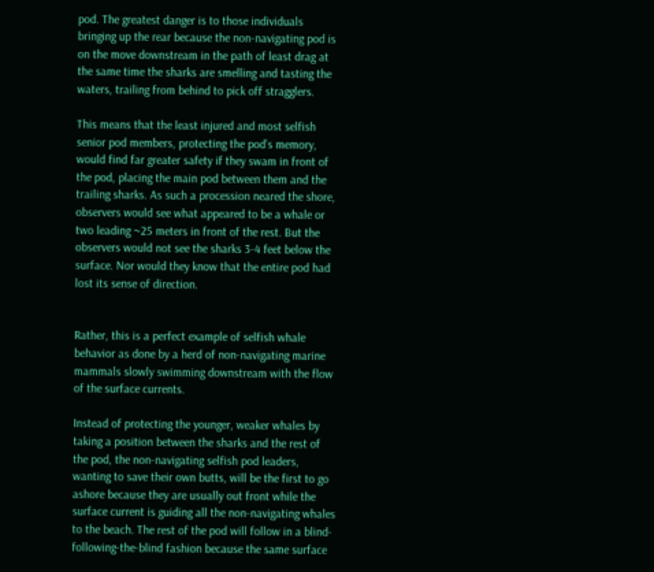pod. The greatest danger is to those individuals bringing up the rear because the non-navigating pod is on the move downstream in the path of least drag at the same time the sharks are smelling and tasting the waters, trailing from behind to pick off stragglers.

This means that the least injured and most selfish senior pod members, protecting the pod’s memory, would find far greater safety if they swam in front of the pod, placing the main pod between them and the trailing sharks. As such a procession neared the shore, observers would see what appeared to be a whale or two leading ~25 meters in front of the rest. But the observers would not see the sharks 3-4 feet below the surface. Nor would they know that the entire pod had lost its sense of direction.


Rather, this is a perfect example of selfish whale behavior as done by a herd of non-navigating marine mammals slowly swimming downstream with the flow of the surface currents.

Instead of protecting the younger, weaker whales by taking a position between the sharks and the rest of the pod, the non-navigating selfish pod leaders, wanting to save their own butts, will be the first to go ashore because they are usually out front while the surface current is guiding all the non-navigating whales to the beach. The rest of the pod will follow in a blind-following-the-blind fashion because the same surface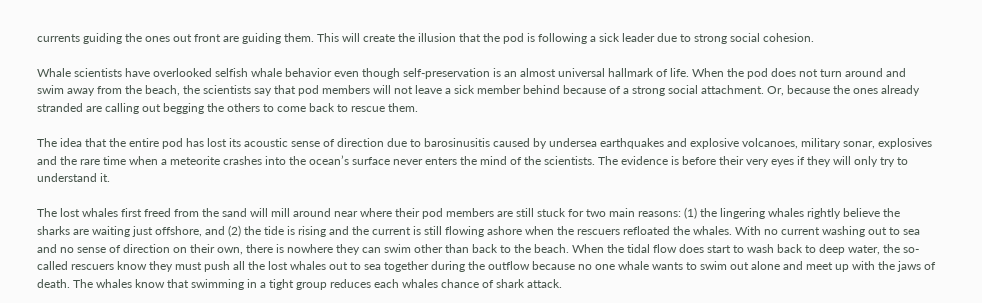currents guiding the ones out front are guiding them. This will create the illusion that the pod is following a sick leader due to strong social cohesion.

Whale scientists have overlooked selfish whale behavior even though self-preservation is an almost universal hallmark of life. When the pod does not turn around and swim away from the beach, the scientists say that pod members will not leave a sick member behind because of a strong social attachment. Or, because the ones already stranded are calling out begging the others to come back to rescue them.

The idea that the entire pod has lost its acoustic sense of direction due to barosinusitis caused by undersea earthquakes and explosive volcanoes, military sonar, explosives and the rare time when a meteorite crashes into the ocean’s surface never enters the mind of the scientists. The evidence is before their very eyes if they will only try to understand it.

The lost whales first freed from the sand will mill around near where their pod members are still stuck for two main reasons: (1) the lingering whales rightly believe the sharks are waiting just offshore, and (2) the tide is rising and the current is still flowing ashore when the rescuers refloated the whales. With no current washing out to sea and no sense of direction on their own, there is nowhere they can swim other than back to the beach. When the tidal flow does start to wash back to deep water, the so-called rescuers know they must push all the lost whales out to sea together during the outflow because no one whale wants to swim out alone and meet up with the jaws of death. The whales know that swimming in a tight group reduces each whales chance of shark attack.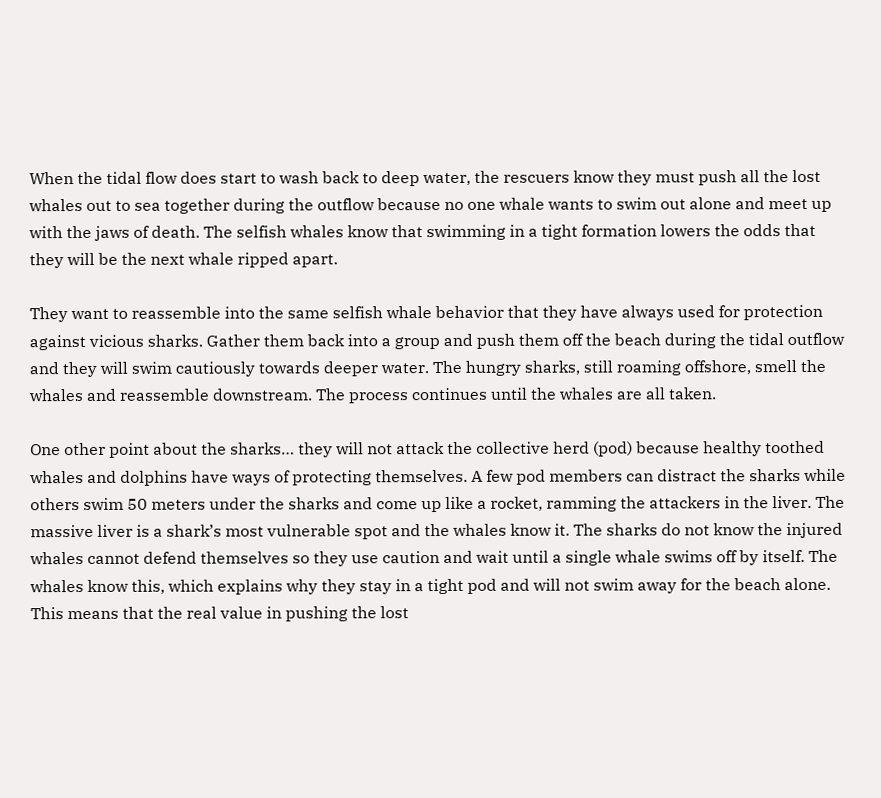When the tidal flow does start to wash back to deep water, the rescuers know they must push all the lost whales out to sea together during the outflow because no one whale wants to swim out alone and meet up with the jaws of death. The selfish whales know that swimming in a tight formation lowers the odds that they will be the next whale ripped apart.

They want to reassemble into the same selfish whale behavior that they have always used for protection against vicious sharks. Gather them back into a group and push them off the beach during the tidal outflow and they will swim cautiously towards deeper water. The hungry sharks, still roaming offshore, smell the whales and reassemble downstream. The process continues until the whales are all taken.

One other point about the sharks… they will not attack the collective herd (pod) because healthy toothed whales and dolphins have ways of protecting themselves. A few pod members can distract the sharks while others swim 50 meters under the sharks and come up like a rocket, ramming the attackers in the liver. The massive liver is a shark’s most vulnerable spot and the whales know it. The sharks do not know the injured whales cannot defend themselves so they use caution and wait until a single whale swims off by itself. The whales know this, which explains why they stay in a tight pod and will not swim away for the beach alone. This means that the real value in pushing the lost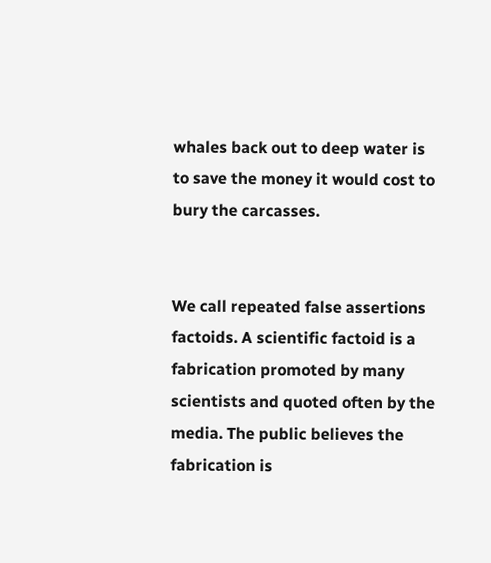whales back out to deep water is to save the money it would cost to bury the carcasses.


We call repeated false assertions factoids. A scientific factoid is a fabrication promoted by many scientists and quoted often by the media. The public believes the fabrication is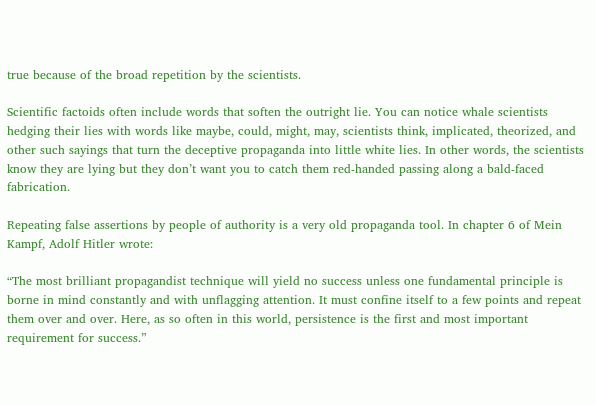true because of the broad repetition by the scientists.

Scientific factoids often include words that soften the outright lie. You can notice whale scientists hedging their lies with words like maybe, could, might, may, scientists think, implicated, theorized, and other such sayings that turn the deceptive propaganda into little white lies. In other words, the scientists know they are lying but they don’t want you to catch them red-handed passing along a bald-faced fabrication.

Repeating false assertions by people of authority is a very old propaganda tool. In chapter 6 of Mein Kampf, Adolf Hitler wrote:

“The most brilliant propagandist technique will yield no success unless one fundamental principle is borne in mind constantly and with unflagging attention. It must confine itself to a few points and repeat them over and over. Here, as so often in this world, persistence is the first and most important requirement for success.”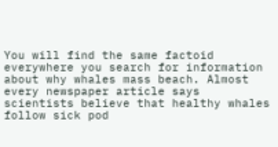You will find the same factoid everywhere you search for information about why whales mass beach. Almost every newspaper article says scientists believe that healthy whales follow sick pod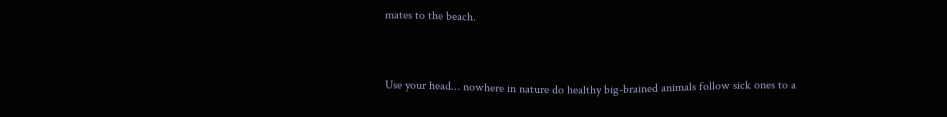mates to the beach.


Use your head… nowhere in nature do healthy big-brained animals follow sick ones to a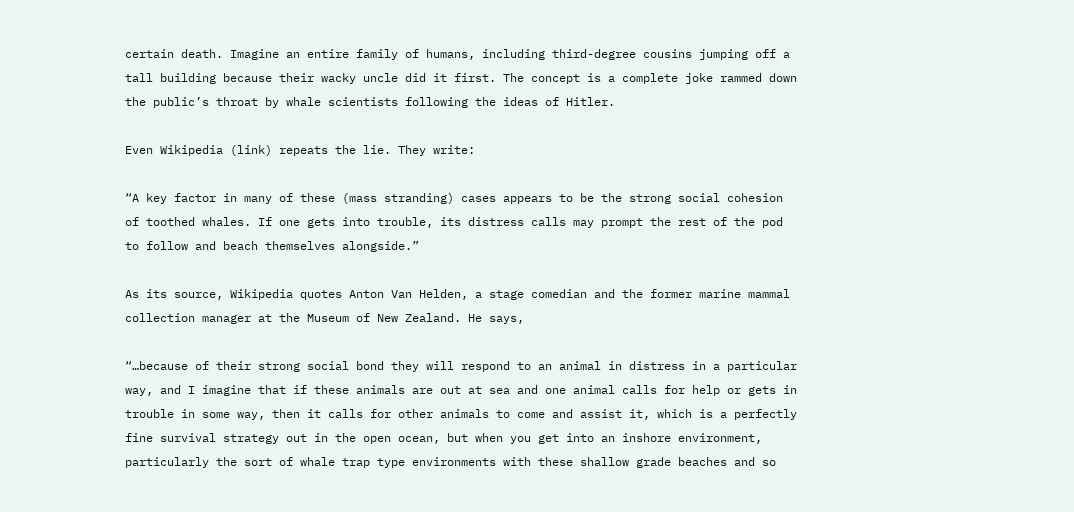certain death. Imagine an entire family of humans, including third-degree cousins jumping off a tall building because their wacky uncle did it first. The concept is a complete joke rammed down the public’s throat by whale scientists following the ideas of Hitler.

Even Wikipedia (link) repeats the lie. They write:

“A key factor in many of these (mass stranding) cases appears to be the strong social cohesion of toothed whales. If one gets into trouble, its distress calls may prompt the rest of the pod to follow and beach themselves alongside.”

As its source, Wikipedia quotes Anton Van Helden, a stage comedian and the former marine mammal collection manager at the Museum of New Zealand. He says,

“…because of their strong social bond they will respond to an animal in distress in a particular way, and I imagine that if these animals are out at sea and one animal calls for help or gets in trouble in some way, then it calls for other animals to come and assist it, which is a perfectly fine survival strategy out in the open ocean, but when you get into an inshore environment, particularly the sort of whale trap type environments with these shallow grade beaches and so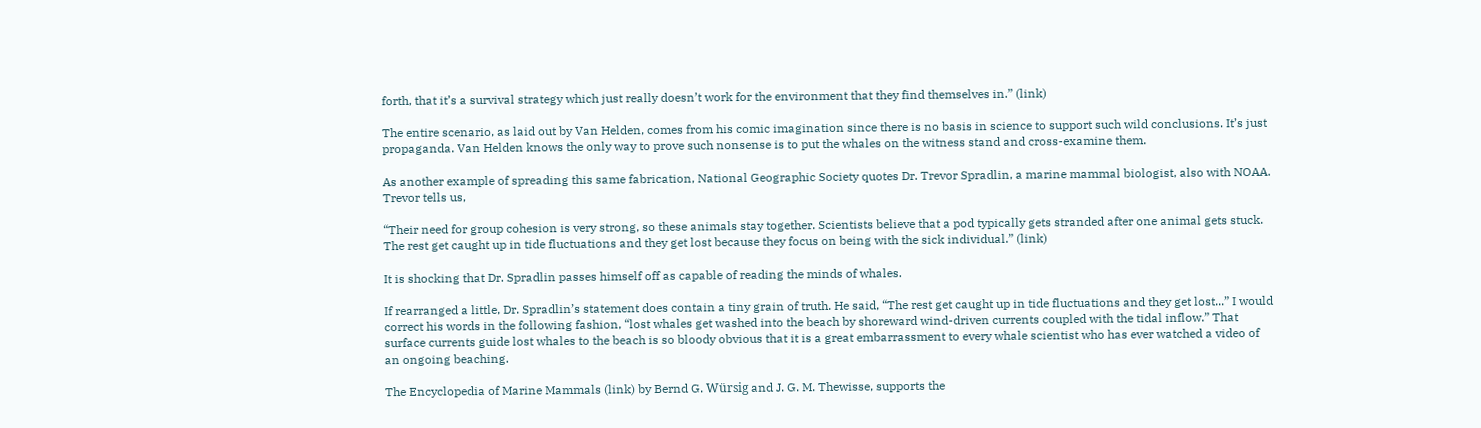forth, that it’s a survival strategy which just really doesn’t work for the environment that they find themselves in.” (link)

The entire scenario, as laid out by Van Helden, comes from his comic imagination since there is no basis in science to support such wild conclusions. It’s just propaganda. Van Helden knows the only way to prove such nonsense is to put the whales on the witness stand and cross-examine them.

As another example of spreading this same fabrication, National Geographic Society quotes Dr. Trevor Spradlin, a marine mammal biologist, also with NOAA. Trevor tells us,

“Their need for group cohesion is very strong, so these animals stay together. Scientists believe that a pod typically gets stranded after one animal gets stuck. The rest get caught up in tide fluctuations and they get lost because they focus on being with the sick individual.” (link)

It is shocking that Dr. Spradlin passes himself off as capable of reading the minds of whales.

If rearranged a little, Dr. Spradlin’s statement does contain a tiny grain of truth. He said, “The rest get caught up in tide fluctuations and they get lost...” I would correct his words in the following fashion, “lost whales get washed into the beach by shoreward wind-driven currents coupled with the tidal inflow.” That surface currents guide lost whales to the beach is so bloody obvious that it is a great embarrassment to every whale scientist who has ever watched a video of an ongoing beaching.

The Encyclopedia of Marine Mammals (link) by Bernd G. Würsig and J. G. M. Thewisse, supports the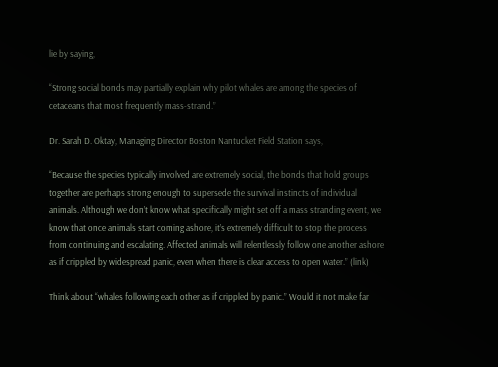lie by saying,

“Strong social bonds may partially explain why pilot whales are among the species of cetaceans that most frequently mass-strand.”

Dr. Sarah D. Oktay, Managing Director Boston Nantucket Field Station says,

“Because the species typically involved are extremely social, the bonds that hold groups together are perhaps strong enough to supersede the survival instincts of individual animals. Although we don’t know what specifically might set off a mass stranding event, we know that once animals start coming ashore, it’s extremely difficult to stop the process from continuing and escalating. Affected animals will relentlessly follow one another ashore as if crippled by widespread panic, even when there is clear access to open water.” (link)

Think about “whales following each other as if crippled by panic.” Would it not make far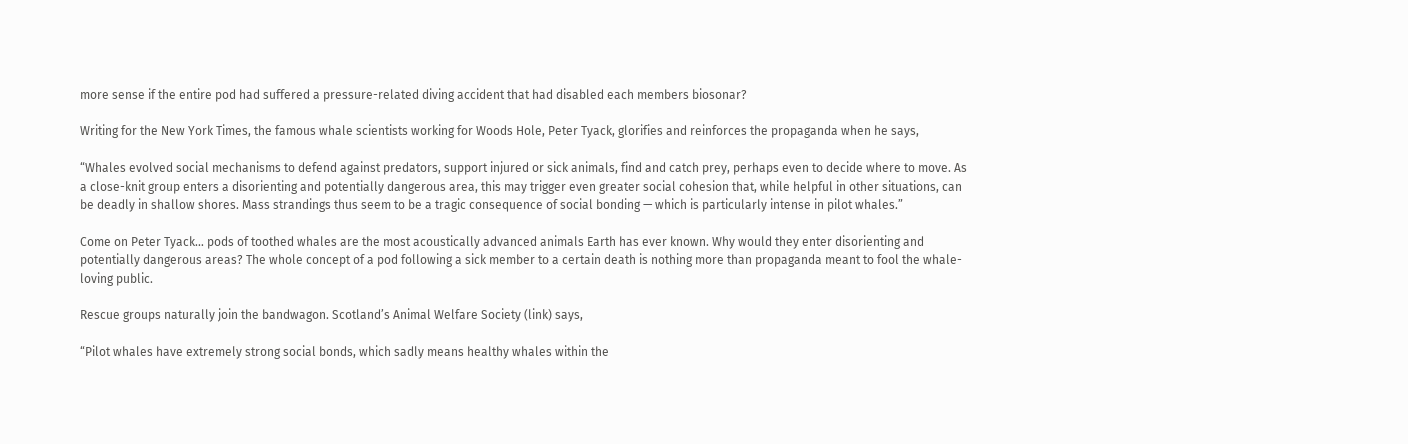more sense if the entire pod had suffered a pressure-related diving accident that had disabled each members biosonar?

Writing for the New York Times, the famous whale scientists working for Woods Hole, Peter Tyack, glorifies and reinforces the propaganda when he says,

“Whales evolved social mechanisms to defend against predators, support injured or sick animals, find and catch prey, perhaps even to decide where to move. As a close-knit group enters a disorienting and potentially dangerous area, this may trigger even greater social cohesion that, while helpful in other situations, can be deadly in shallow shores. Mass strandings thus seem to be a tragic consequence of social bonding — which is particularly intense in pilot whales.”

Come on Peter Tyack… pods of toothed whales are the most acoustically advanced animals Earth has ever known. Why would they enter disorienting and potentially dangerous areas? The whole concept of a pod following a sick member to a certain death is nothing more than propaganda meant to fool the whale-loving public.

Rescue groups naturally join the bandwagon. Scotland’s Animal Welfare Society (link) says,

“Pilot whales have extremely strong social bonds, which sadly means healthy whales within the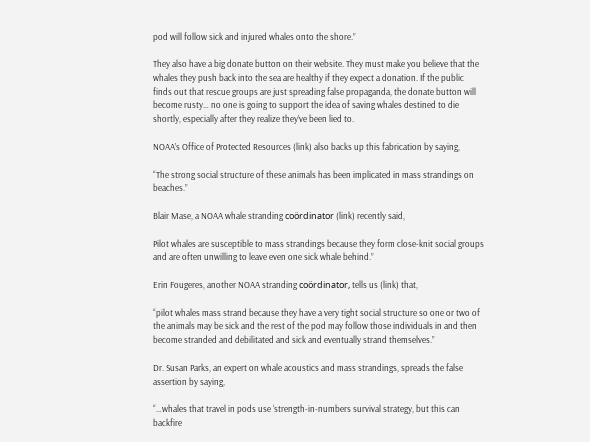pod will follow sick and injured whales onto the shore.”

They also have a big donate button on their website. They must make you believe that the whales they push back into the sea are healthy if they expect a donation. If the public finds out that rescue groups are just spreading false propaganda, the donate button will become rusty… no one is going to support the idea of saving whales destined to die shortly, especially after they realize they’ve been lied to.

NOAA’s Office of Protected Resources (link) also backs up this fabrication by saying,

“The strong social structure of these animals has been implicated in mass strandings on beaches.”

Blair Mase, a NOAA whale stranding coördinator (link) recently said,

Pilot whales are susceptible to mass strandings because they form close-knit social groups and are often unwilling to leave even one sick whale behind.”

Erin Fougeres, another NOAA stranding coördinator, tells us (link) that,

“pilot whales mass strand because they have a very tight social structure so one or two of the animals may be sick and the rest of the pod may follow those individuals in and then become stranded and debilitated and sick and eventually strand themselves.”

Dr. Susan Parks, an expert on whale acoustics and mass strandings, spreads the false assertion by saying,

“…whales that travel in pods use ‘strength-in-numbers survival strategy, but this can backfire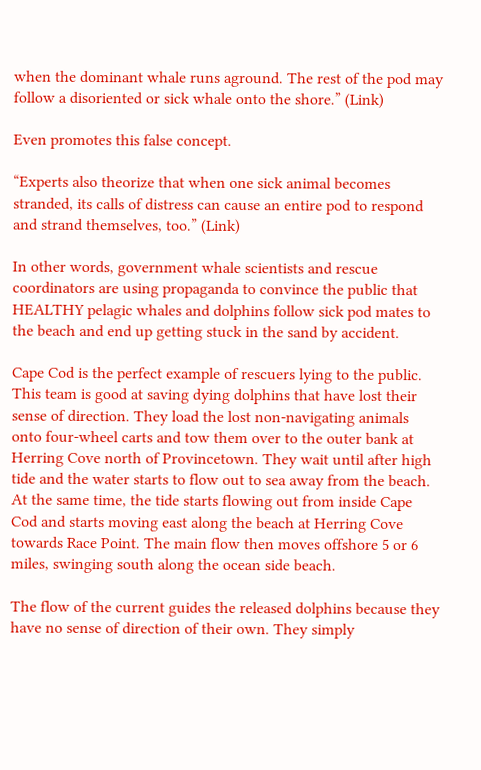when the dominant whale runs aground. The rest of the pod may follow a disoriented or sick whale onto the shore.” (Link)

Even promotes this false concept.

“Experts also theorize that when one sick animal becomes stranded, its calls of distress can cause an entire pod to respond and strand themselves, too.” (Link)

In other words, government whale scientists and rescue coordinators are using propaganda to convince the public that HEALTHY pelagic whales and dolphins follow sick pod mates to the beach and end up getting stuck in the sand by accident.

Cape Cod is the perfect example of rescuers lying to the public. This team is good at saving dying dolphins that have lost their sense of direction. They load the lost non-navigating animals onto four-wheel carts and tow them over to the outer bank at Herring Cove north of Provincetown. They wait until after high tide and the water starts to flow out to sea away from the beach. At the same time, the tide starts flowing out from inside Cape Cod and starts moving east along the beach at Herring Cove towards Race Point. The main flow then moves offshore 5 or 6 miles, swinging south along the ocean side beach.

The flow of the current guides the released dolphins because they have no sense of direction of their own. They simply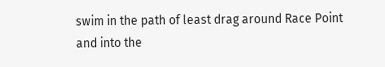swim in the path of least drag around Race Point and into the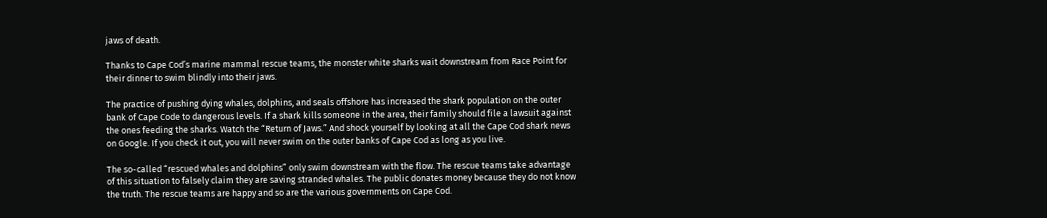jaws of death.

Thanks to Cape Cod’s marine mammal rescue teams, the monster white sharks wait downstream from Race Point for their dinner to swim blindly into their jaws.

The practice of pushing dying whales, dolphins, and seals offshore has increased the shark population on the outer bank of Cape Code to dangerous levels. If a shark kills someone in the area, their family should file a lawsuit against the ones feeding the sharks. Watch the “Return of Jaws.” And shock yourself by looking at all the Cape Cod shark news on Google. If you check it out, you will never swim on the outer banks of Cape Cod as long as you live.

The so-called “rescued whales and dolphins” only swim downstream with the flow. The rescue teams take advantage of this situation to falsely claim they are saving stranded whales. The public donates money because they do not know the truth. The rescue teams are happy and so are the various governments on Cape Cod.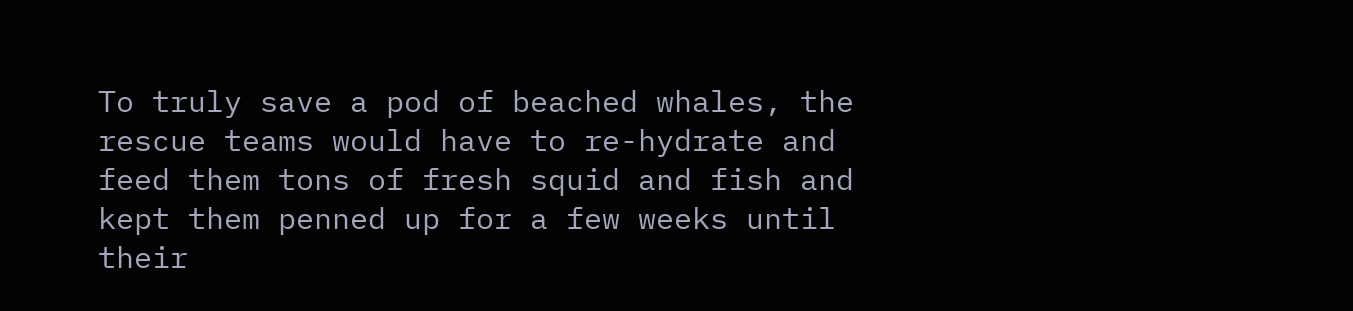To truly save a pod of beached whales, the rescue teams would have to re-hydrate and feed them tons of fresh squid and fish and kept them penned up for a few weeks until their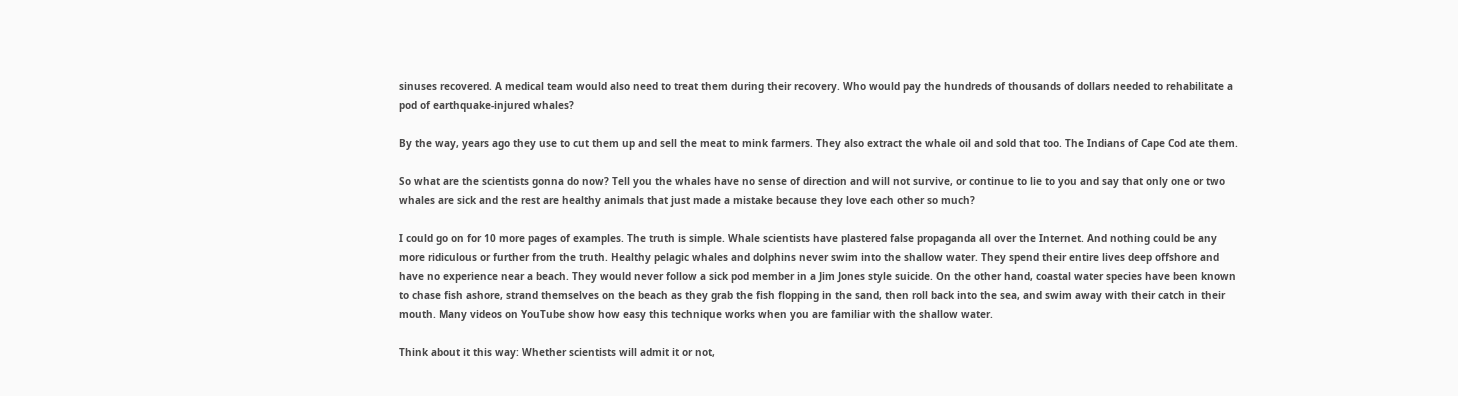sinuses recovered. A medical team would also need to treat them during their recovery. Who would pay the hundreds of thousands of dollars needed to rehabilitate a pod of earthquake-injured whales?

By the way, years ago they use to cut them up and sell the meat to mink farmers. They also extract the whale oil and sold that too. The Indians of Cape Cod ate them.

So what are the scientists gonna do now? Tell you the whales have no sense of direction and will not survive, or continue to lie to you and say that only one or two whales are sick and the rest are healthy animals that just made a mistake because they love each other so much?

I could go on for 10 more pages of examples. The truth is simple. Whale scientists have plastered false propaganda all over the Internet. And nothing could be any more ridiculous or further from the truth. Healthy pelagic whales and dolphins never swim into the shallow water. They spend their entire lives deep offshore and have no experience near a beach. They would never follow a sick pod member in a Jim Jones style suicide. On the other hand, coastal water species have been known to chase fish ashore, strand themselves on the beach as they grab the fish flopping in the sand, then roll back into the sea, and swim away with their catch in their mouth. Many videos on YouTube show how easy this technique works when you are familiar with the shallow water.

Think about it this way: Whether scientists will admit it or not,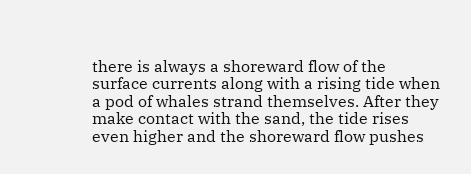there is always a shoreward flow of the surface currents along with a rising tide when a pod of whales strand themselves. After they make contact with the sand, the tide rises even higher and the shoreward flow pushes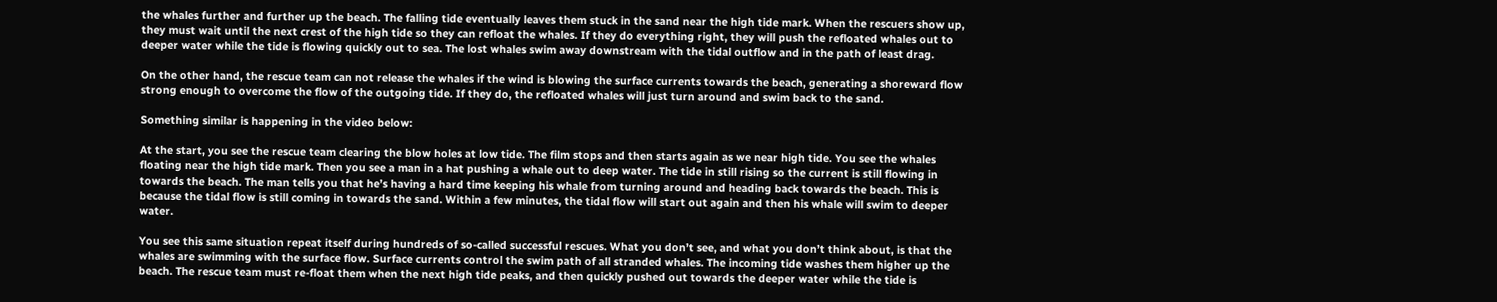the whales further and further up the beach. The falling tide eventually leaves them stuck in the sand near the high tide mark. When the rescuers show up, they must wait until the next crest of the high tide so they can refloat the whales. If they do everything right, they will push the refloated whales out to deeper water while the tide is flowing quickly out to sea. The lost whales swim away downstream with the tidal outflow and in the path of least drag.

On the other hand, the rescue team can not release the whales if the wind is blowing the surface currents towards the beach, generating a shoreward flow strong enough to overcome the flow of the outgoing tide. If they do, the refloated whales will just turn around and swim back to the sand.

Something similar is happening in the video below:

At the start, you see the rescue team clearing the blow holes at low tide. The film stops and then starts again as we near high tide. You see the whales floating near the high tide mark. Then you see a man in a hat pushing a whale out to deep water. The tide in still rising so the current is still flowing in towards the beach. The man tells you that he’s having a hard time keeping his whale from turning around and heading back towards the beach. This is because the tidal flow is still coming in towards the sand. Within a few minutes, the tidal flow will start out again and then his whale will swim to deeper water.

You see this same situation repeat itself during hundreds of so-called successful rescues. What you don’t see, and what you don’t think about, is that the whales are swimming with the surface flow. Surface currents control the swim path of all stranded whales. The incoming tide washes them higher up the beach. The rescue team must re-float them when the next high tide peaks, and then quickly pushed out towards the deeper water while the tide is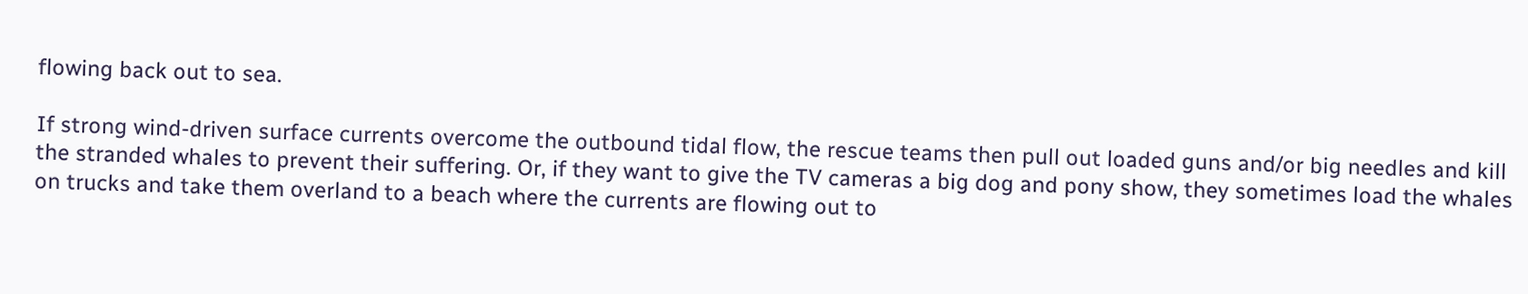flowing back out to sea.

If strong wind-driven surface currents overcome the outbound tidal flow, the rescue teams then pull out loaded guns and/or big needles and kill the stranded whales to prevent their suffering. Or, if they want to give the TV cameras a big dog and pony show, they sometimes load the whales on trucks and take them overland to a beach where the currents are flowing out to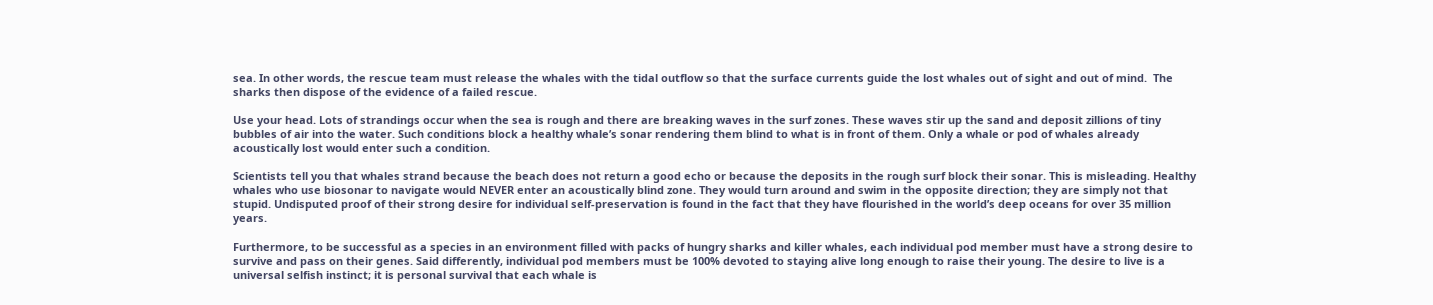sea. In other words, the rescue team must release the whales with the tidal outflow so that the surface currents guide the lost whales out of sight and out of mind.  The sharks then dispose of the evidence of a failed rescue.

Use your head. Lots of strandings occur when the sea is rough and there are breaking waves in the surf zones. These waves stir up the sand and deposit zillions of tiny bubbles of air into the water. Such conditions block a healthy whale’s sonar rendering them blind to what is in front of them. Only a whale or pod of whales already acoustically lost would enter such a condition.

Scientists tell you that whales strand because the beach does not return a good echo or because the deposits in the rough surf block their sonar. This is misleading. Healthy whales who use biosonar to navigate would NEVER enter an acoustically blind zone. They would turn around and swim in the opposite direction; they are simply not that stupid. Undisputed proof of their strong desire for individual self-preservation is found in the fact that they have flourished in the world’s deep oceans for over 35 million years.

Furthermore, to be successful as a species in an environment filled with packs of hungry sharks and killer whales, each individual pod member must have a strong desire to survive and pass on their genes. Said differently, individual pod members must be 100% devoted to staying alive long enough to raise their young. The desire to live is a universal selfish instinct; it is personal survival that each whale is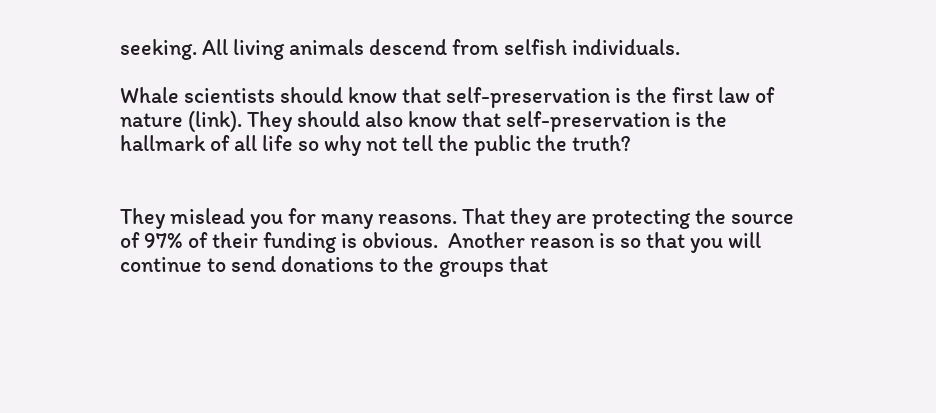seeking. All living animals descend from selfish individuals.

Whale scientists should know that self-preservation is the first law of nature (link). They should also know that self-preservation is the hallmark of all life so why not tell the public the truth?


They mislead you for many reasons. That they are protecting the source of 97% of their funding is obvious.  Another reason is so that you will continue to send donations to the groups that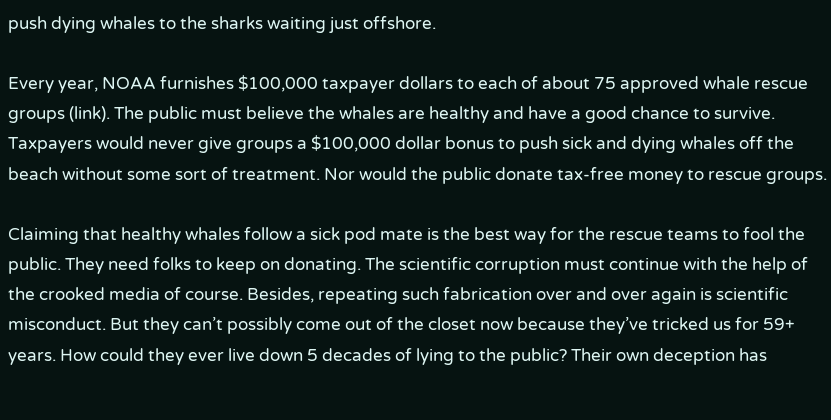push dying whales to the sharks waiting just offshore.

Every year, NOAA furnishes $100,000 taxpayer dollars to each of about 75 approved whale rescue groups (link). The public must believe the whales are healthy and have a good chance to survive. Taxpayers would never give groups a $100,000 dollar bonus to push sick and dying whales off the beach without some sort of treatment. Nor would the public donate tax-free money to rescue groups.

Claiming that healthy whales follow a sick pod mate is the best way for the rescue teams to fool the public. They need folks to keep on donating. The scientific corruption must continue with the help of the crooked media of course. Besides, repeating such fabrication over and over again is scientific misconduct. But they can’t possibly come out of the closet now because they’ve tricked us for 59+ years. How could they ever live down 5 decades of lying to the public? Their own deception has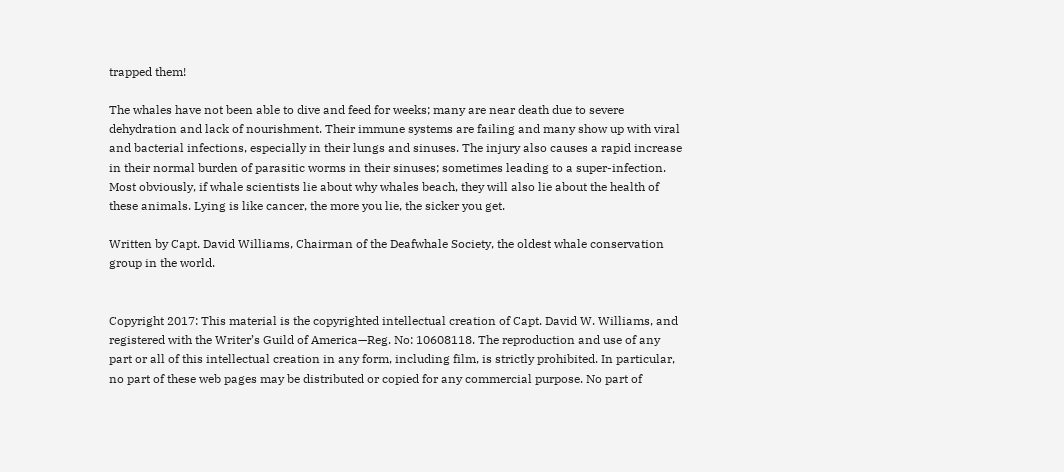trapped them!

The whales have not been able to dive and feed for weeks; many are near death due to severe dehydration and lack of nourishment. Their immune systems are failing and many show up with viral and bacterial infections, especially in their lungs and sinuses. The injury also causes a rapid increase in their normal burden of parasitic worms in their sinuses; sometimes leading to a super-infection. Most obviously, if whale scientists lie about why whales beach, they will also lie about the health of these animals. Lying is like cancer, the more you lie, the sicker you get.

Written by Capt. David Williams, Chairman of the Deafwhale Society, the oldest whale conservation group in the world.


Copyright 2017: This material is the copyrighted intellectual creation of Capt. David W. Williams, and registered with the Writer’s Guild of America—Reg. No: 10608118. The reproduction and use of any part or all of this intellectual creation in any form, including film, is strictly prohibited. In particular, no part of these web pages may be distributed or copied for any commercial purpose. No part of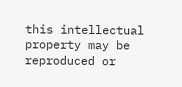this intellectual property may be reproduced or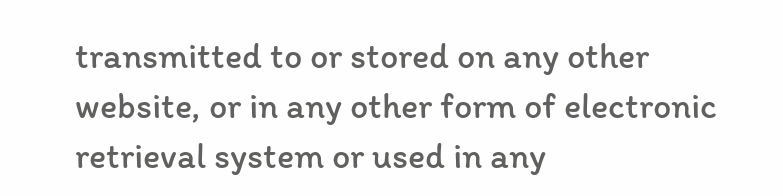transmitted to or stored on any other website, or in any other form of electronic retrieval system or used in any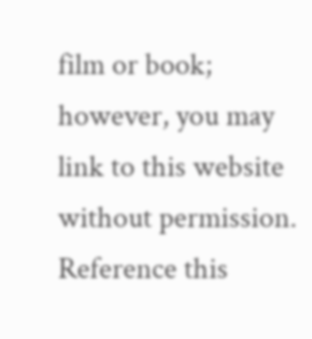film or book; however, you may link to this website without permission. Reference this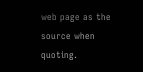web page as the source when quoting.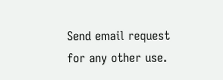Send email request for any other use.